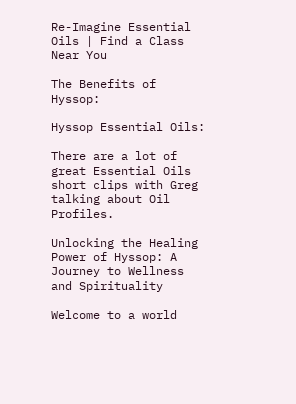Re-Imagine Essential Oils | Find a Class Near You

The Benefits of Hyssop:

Hyssop Essential Oils:

There are a lot of great Essential Oils short clips with Greg talking about Oil Profiles.

Unlocking the Healing Power of Hyssop: A Journey to Wellness and Spirituality

Welcome to a world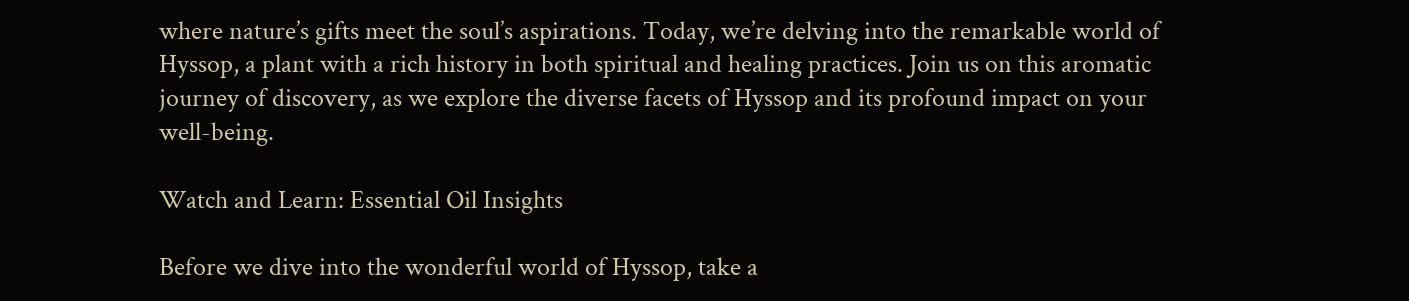where nature’s gifts meet the soul’s aspirations. Today, we’re delving into the remarkable world of Hyssop, a plant with a rich history in both spiritual and healing practices. Join us on this aromatic journey of discovery, as we explore the diverse facets of Hyssop and its profound impact on your well-being.

Watch and Learn: Essential Oil Insights

Before we dive into the wonderful world of Hyssop, take a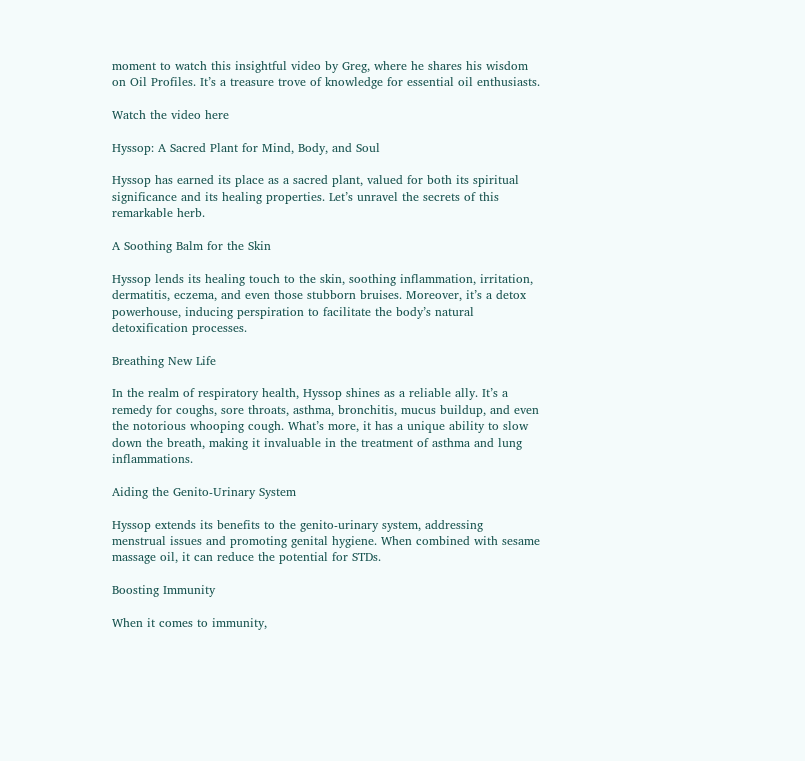moment to watch this insightful video by Greg, where he shares his wisdom on Oil Profiles. It’s a treasure trove of knowledge for essential oil enthusiasts.

Watch the video here

Hyssop: A Sacred Plant for Mind, Body, and Soul

Hyssop has earned its place as a sacred plant, valued for both its spiritual significance and its healing properties. Let’s unravel the secrets of this remarkable herb.

A Soothing Balm for the Skin

Hyssop lends its healing touch to the skin, soothing inflammation, irritation, dermatitis, eczema, and even those stubborn bruises. Moreover, it’s a detox powerhouse, inducing perspiration to facilitate the body’s natural detoxification processes.

Breathing New Life

In the realm of respiratory health, Hyssop shines as a reliable ally. It’s a remedy for coughs, sore throats, asthma, bronchitis, mucus buildup, and even the notorious whooping cough. What’s more, it has a unique ability to slow down the breath, making it invaluable in the treatment of asthma and lung inflammations.

Aiding the Genito-Urinary System

Hyssop extends its benefits to the genito-urinary system, addressing menstrual issues and promoting genital hygiene. When combined with sesame massage oil, it can reduce the potential for STDs.

Boosting Immunity

When it comes to immunity,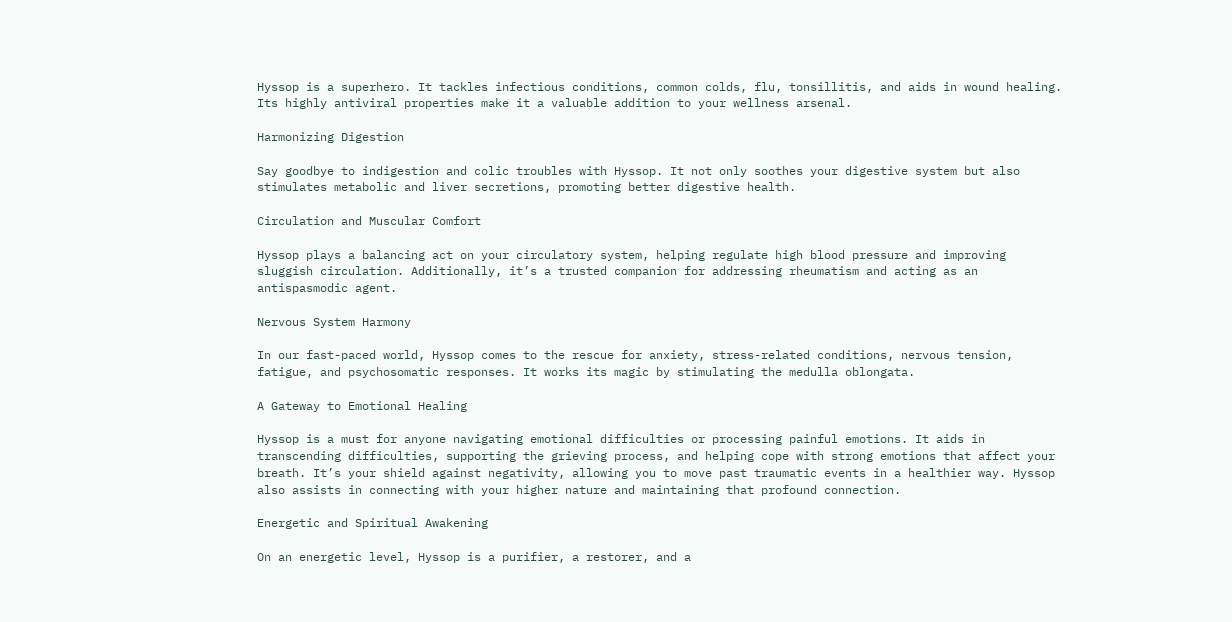Hyssop is a superhero. It tackles infectious conditions, common colds, flu, tonsillitis, and aids in wound healing. Its highly antiviral properties make it a valuable addition to your wellness arsenal.

Harmonizing Digestion

Say goodbye to indigestion and colic troubles with Hyssop. It not only soothes your digestive system but also stimulates metabolic and liver secretions, promoting better digestive health.

Circulation and Muscular Comfort

Hyssop plays a balancing act on your circulatory system, helping regulate high blood pressure and improving sluggish circulation. Additionally, it’s a trusted companion for addressing rheumatism and acting as an antispasmodic agent.

Nervous System Harmony

In our fast-paced world, Hyssop comes to the rescue for anxiety, stress-related conditions, nervous tension, fatigue, and psychosomatic responses. It works its magic by stimulating the medulla oblongata.

A Gateway to Emotional Healing

Hyssop is a must for anyone navigating emotional difficulties or processing painful emotions. It aids in transcending difficulties, supporting the grieving process, and helping cope with strong emotions that affect your breath. It’s your shield against negativity, allowing you to move past traumatic events in a healthier way. Hyssop also assists in connecting with your higher nature and maintaining that profound connection.

Energetic and Spiritual Awakening

On an energetic level, Hyssop is a purifier, a restorer, and a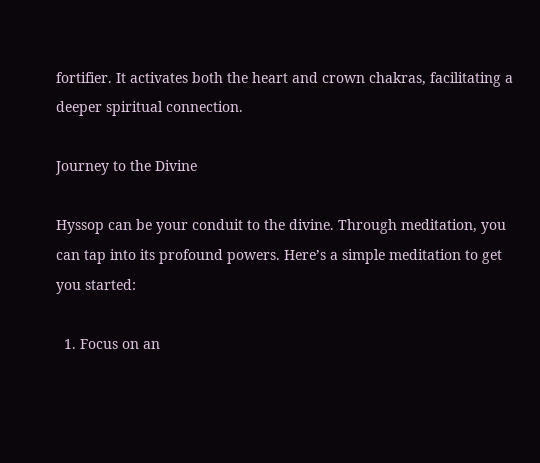fortifier. It activates both the heart and crown chakras, facilitating a deeper spiritual connection.

Journey to the Divine

Hyssop can be your conduit to the divine. Through meditation, you can tap into its profound powers. Here’s a simple meditation to get you started:

  1. Focus on an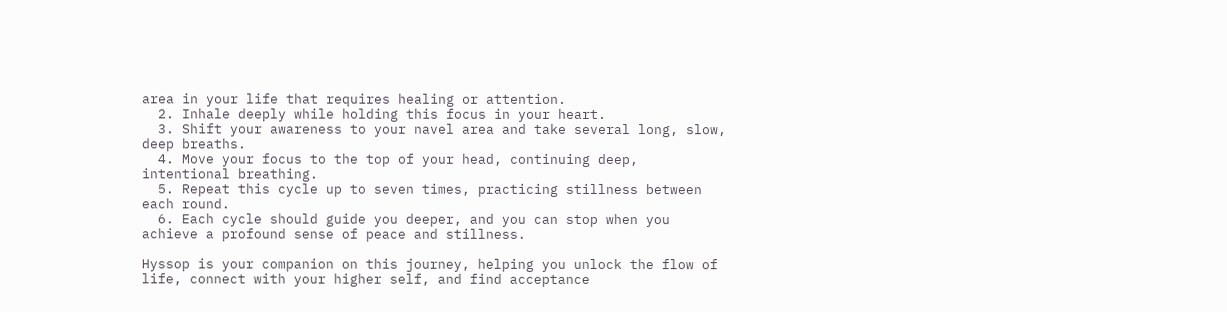area in your life that requires healing or attention.
  2. Inhale deeply while holding this focus in your heart.
  3. Shift your awareness to your navel area and take several long, slow, deep breaths.
  4. Move your focus to the top of your head, continuing deep, intentional breathing.
  5. Repeat this cycle up to seven times, practicing stillness between each round.
  6. Each cycle should guide you deeper, and you can stop when you achieve a profound sense of peace and stillness.

Hyssop is your companion on this journey, helping you unlock the flow of life, connect with your higher self, and find acceptance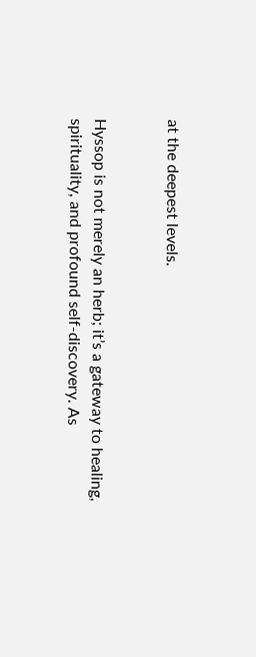at the deepest levels.


Hyssop is not merely an herb; it’s a gateway to healing, spirituality, and profound self-discovery. As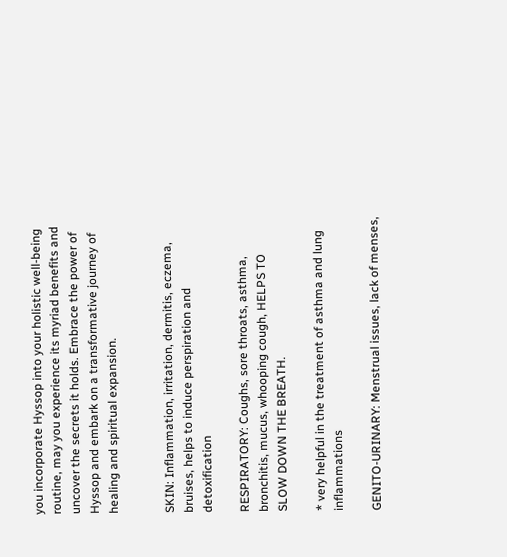you incorporate Hyssop into your holistic well-being routine, may you experience its myriad benefits and uncover the secrets it holds. Embrace the power of Hyssop and embark on a transformative journey of healing and spiritual expansion.


SKIN: Inflammation, irritation, dermitis, eczema, bruises, helps to induce perspiration and detoxification

RESPIRATORY: Coughs, sore throats, asthma, bronchitis, mucus, whooping cough, HELPS TO SLOW DOWN THE BREATH.

* very helpful in the treatment of asthma and lung inflammations

GENITO-URINARY: Menstrual issues, lack of menses,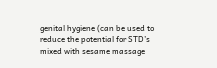genital hygiene (can be used to reduce the potential for STD’s mixed with sesame massage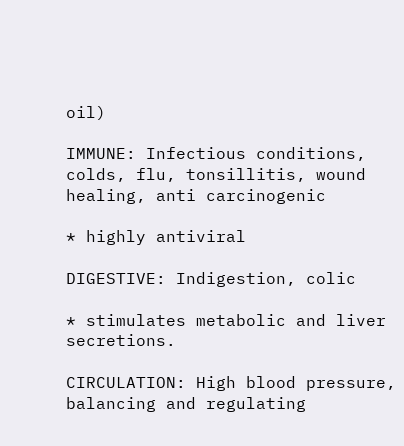oil)

IMMUNE: Infectious conditions, colds, flu, tonsillitis, wound healing, anti carcinogenic

* highly antiviral

DIGESTIVE: Indigestion, colic

* stimulates metabolic and liver secretions.

CIRCULATION: High blood pressure, balancing and regulating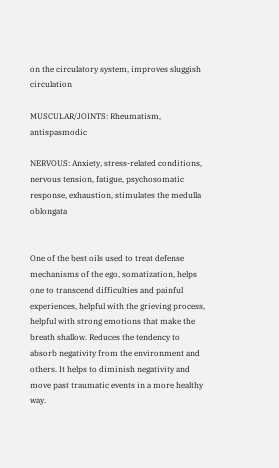on the circulatory system, improves sluggish circulation

MUSCULAR/JOINTS: Rheumatism, antispasmodic

NERVOUS: Anxiety, stress-related conditions, nervous tension, fatigue, psychosomatic response, exhaustion, stimulates the medulla oblongata


One of the best oils used to treat defense mechanisms of the ego, somatization, helps one to transcend difficulties and painful experiences, helpful with the grieving process, helpful with strong emotions that make the breath shallow. Reduces the tendency to absorb negativity from the environment and others. It helps to diminish negativity and move past traumatic events in a more healthy way.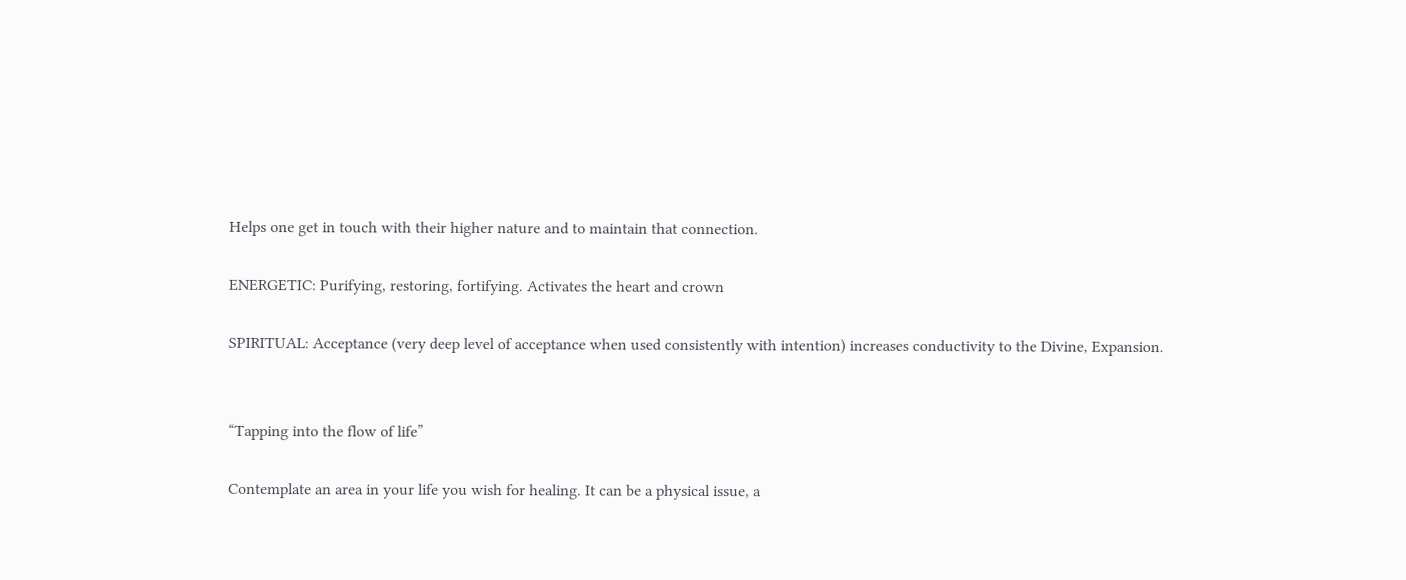Helps one get in touch with their higher nature and to maintain that connection.

ENERGETIC: Purifying, restoring, fortifying. Activates the heart and crown

SPIRITUAL: Acceptance (very deep level of acceptance when used consistently with intention) increases conductivity to the Divine, Expansion.


“Tapping into the flow of life”

Contemplate an area in your life you wish for healing. It can be a physical issue, a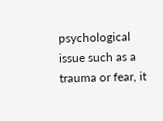psychological issue such as a trauma or fear, it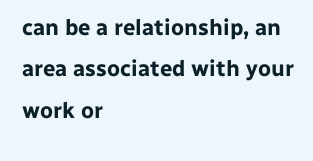can be a relationship, an area associated with your work or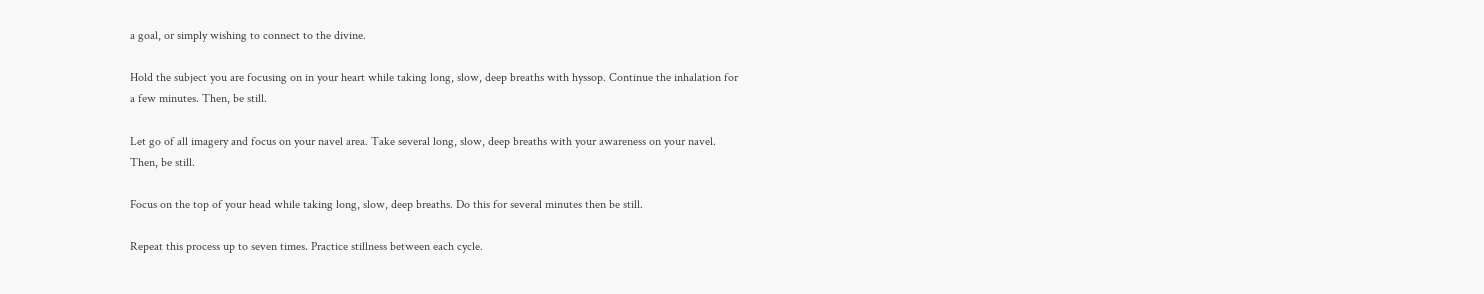a goal, or simply wishing to connect to the divine.

Hold the subject you are focusing on in your heart while taking long, slow, deep breaths with hyssop. Continue the inhalation for a few minutes. Then, be still.

Let go of all imagery and focus on your navel area. Take several long, slow, deep breaths with your awareness on your navel. Then, be still.

Focus on the top of your head while taking long, slow, deep breaths. Do this for several minutes then be still.

Repeat this process up to seven times. Practice stillness between each cycle.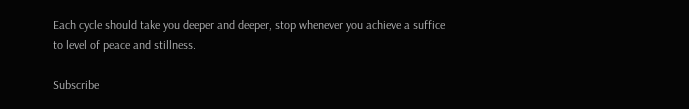Each cycle should take you deeper and deeper, stop whenever you achieve a suffice to level of peace and stillness.

Subscribe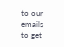to our emails to get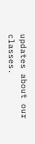updates about our classes.